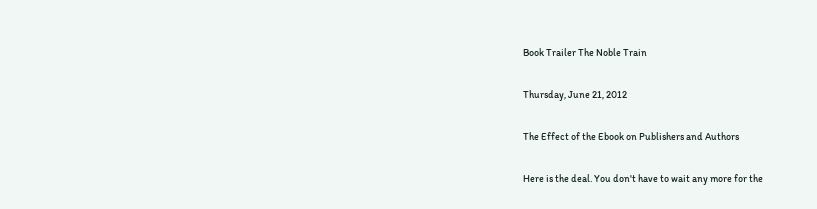Book Trailer The Noble Train

Thursday, June 21, 2012

The Effect of the Ebook on Publishers and Authors

Here is the deal. You don't have to wait any more for the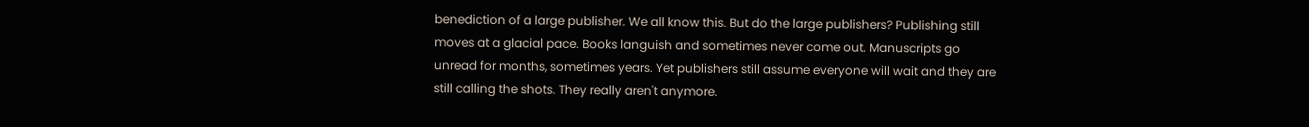benediction of a large publisher. We all know this. But do the large publishers? Publishing still moves at a glacial pace. Books languish and sometimes never come out. Manuscripts go unread for months, sometimes years. Yet publishers still assume everyone will wait and they are still calling the shots. They really aren't anymore.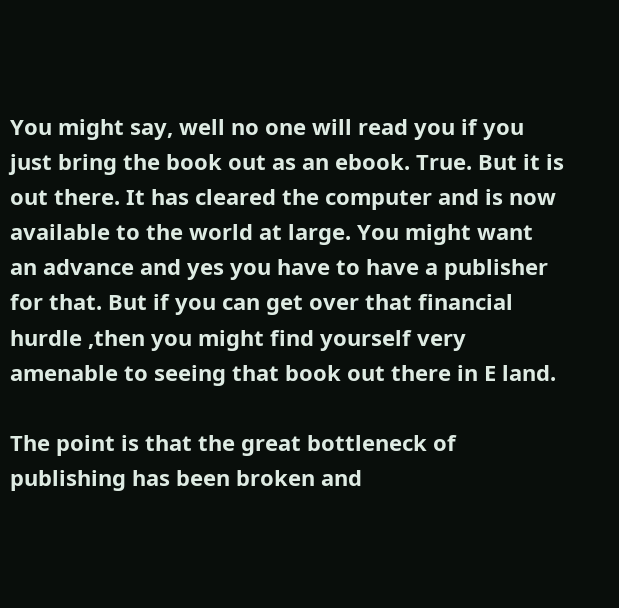You might say, well no one will read you if you just bring the book out as an ebook. True. But it is out there. It has cleared the computer and is now available to the world at large. You might want an advance and yes you have to have a publisher for that. But if you can get over that financial hurdle ,then you might find yourself very amenable to seeing that book out there in E land.

The point is that the great bottleneck of publishing has been broken and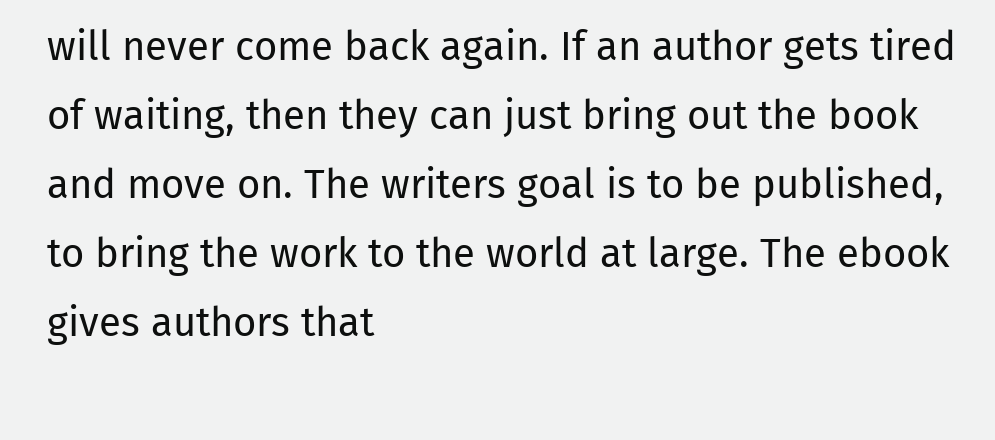will never come back again. If an author gets tired of waiting, then they can just bring out the book and move on. The writers goal is to be published, to bring the work to the world at large. The ebook gives authors that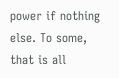power if nothing else. To some, that is all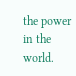the power in the world.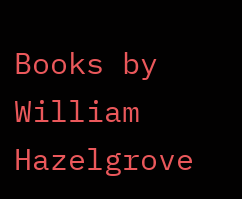Books by William Hazelgrove